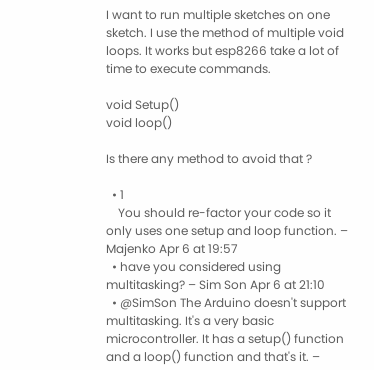I want to run multiple sketches on one sketch. I use the method of multiple void loops. It works but esp8266 take a lot of time to execute commands.

void Setup()
void loop()

Is there any method to avoid that ?

  • 1
    You should re-factor your code so it only uses one setup and loop function. – Majenko Apr 6 at 19:57
  • have you considered using multitasking? – Sim Son Apr 6 at 21:10
  • @SimSon The Arduino doesn't support multitasking. It's a very basic microcontroller. It has a setup() function and a loop() function and that's it. –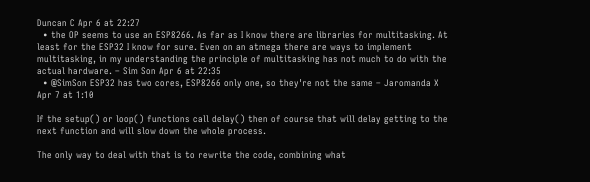Duncan C Apr 6 at 22:27
  • the OP seems to use an ESP8266. As far as I know there are libraries for multitasking. At least for the ESP32 I know for sure. Even on an atmega there are ways to implement multitasking, in my understanding the principle of multitasking has not much to do with the actual hardware. – Sim Son Apr 6 at 22:35
  • @SimSon ESP32 has two cores, ESP8266 only one, so they're not the same – Jaromanda X Apr 7 at 1:10

If the setup() or loop() functions call delay() then of course that will delay getting to the next function and will slow down the whole process.

The only way to deal with that is to rewrite the code, combining what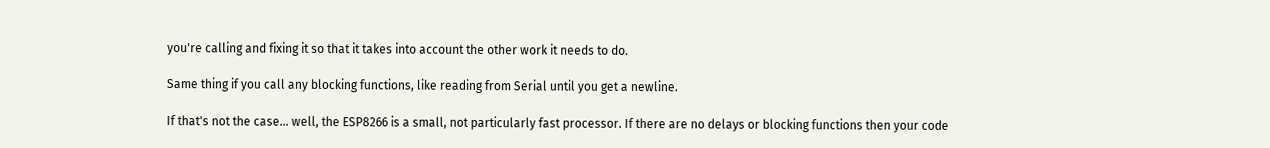you're calling and fixing it so that it takes into account the other work it needs to do.

Same thing if you call any blocking functions, like reading from Serial until you get a newline.

If that's not the case... well, the ESP8266 is a small, not particularly fast processor. If there are no delays or blocking functions then your code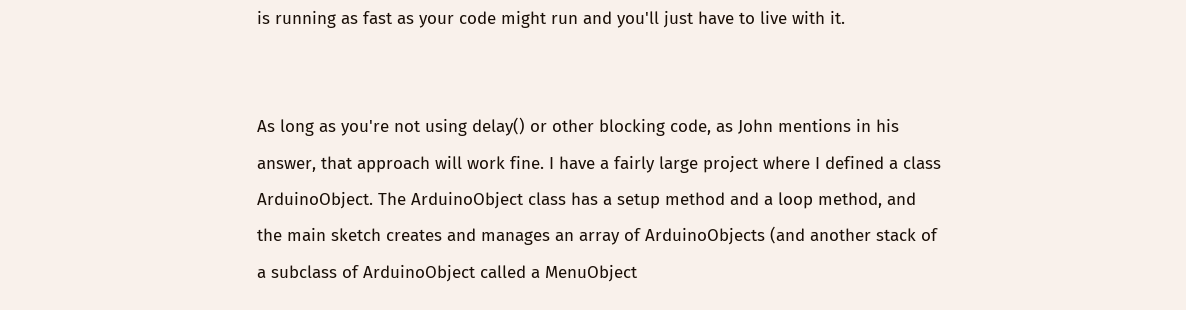is running as fast as your code might run and you'll just have to live with it.


As long as you're not using delay() or other blocking code, as John mentions in his answer, that approach will work fine. I have a fairly large project where I defined a class ArduinoObject. The ArduinoObject class has a setup method and a loop method, and the main sketch creates and manages an array of ArduinoObjects (and another stack of a subclass of ArduinoObject called a MenuObject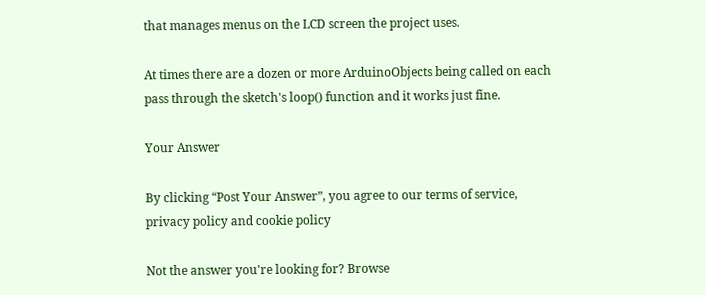that manages menus on the LCD screen the project uses.

At times there are a dozen or more ArduinoObjects being called on each pass through the sketch's loop() function and it works just fine.

Your Answer

By clicking “Post Your Answer”, you agree to our terms of service, privacy policy and cookie policy

Not the answer you're looking for? Browse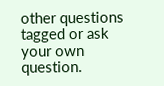other questions tagged or ask your own question.